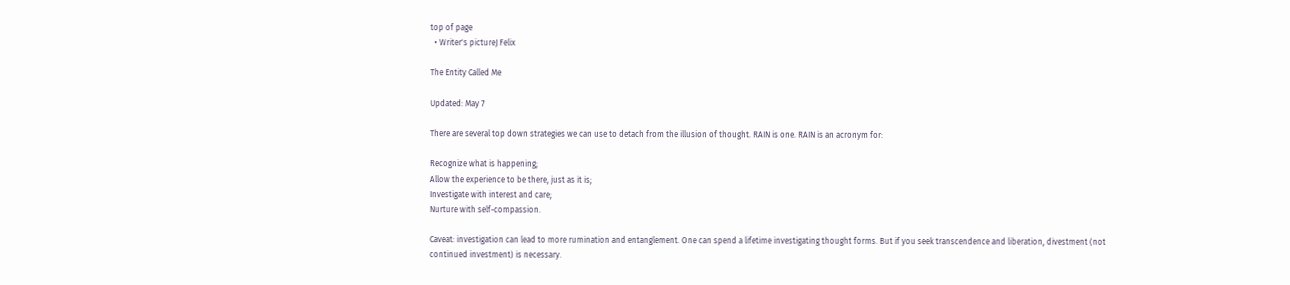top of page
  • Writer's pictureJ Felix

The Entity Called Me

Updated: May 7

There are several top down strategies we can use to detach from the illusion of thought. RAIN is one. RAIN is an acronym for:

Recognize what is happening;
Allow the experience to be there, just as it is;
Investigate with interest and care;
Nurture with self-compassion.

Caveat: investigation can lead to more rumination and entanglement. One can spend a lifetime investigating thought forms. But if you seek transcendence and liberation, divestment (not continued investment) is necessary.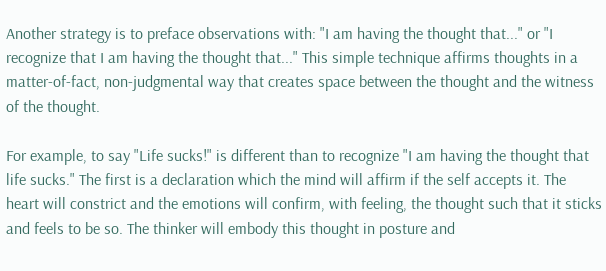Another strategy is to preface observations with: "I am having the thought that..." or "I recognize that I am having the thought that..." This simple technique affirms thoughts in a matter-of-fact, non-judgmental way that creates space between the thought and the witness of the thought.

For example, to say "Life sucks!" is different than to recognize "I am having the thought that life sucks." The first is a declaration which the mind will affirm if the self accepts it. The heart will constrict and the emotions will confirm, with feeling, the thought such that it sticks and feels to be so. The thinker will embody this thought in posture and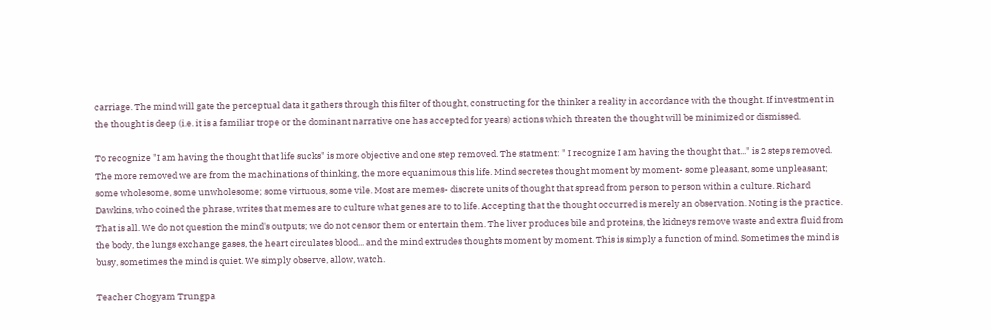carriage. The mind will gate the perceptual data it gathers through this filter of thought, constructing for the thinker a reality in accordance with the thought. If investment in the thought is deep (i.e. it is a familiar trope or the dominant narrative one has accepted for years) actions which threaten the thought will be minimized or dismissed.

To recognize "I am having the thought that life sucks" is more objective and one step removed. The statment: " I recognize I am having the thought that..." is 2 steps removed. The more removed we are from the machinations of thinking, the more equanimous this life. Mind secretes thought moment by moment- some pleasant, some unpleasant; some wholesome, some unwholesome; some virtuous, some vile. Most are memes- discrete units of thought that spread from person to person within a culture. Richard Dawkins, who coined the phrase, writes that memes are to culture what genes are to to life. Accepting that the thought occurred is merely an observation. Noting is the practice. That is all. We do not question the mind's outputs; we do not censor them or entertain them. The liver produces bile and proteins, the kidneys remove waste and extra fluid from the body, the lungs exchange gases, the heart circulates blood... and the mind extrudes thoughts moment by moment. This is simply a function of mind. Sometimes the mind is busy, sometimes the mind is quiet. We simply observe, allow, watch.

Teacher Chogyam Trungpa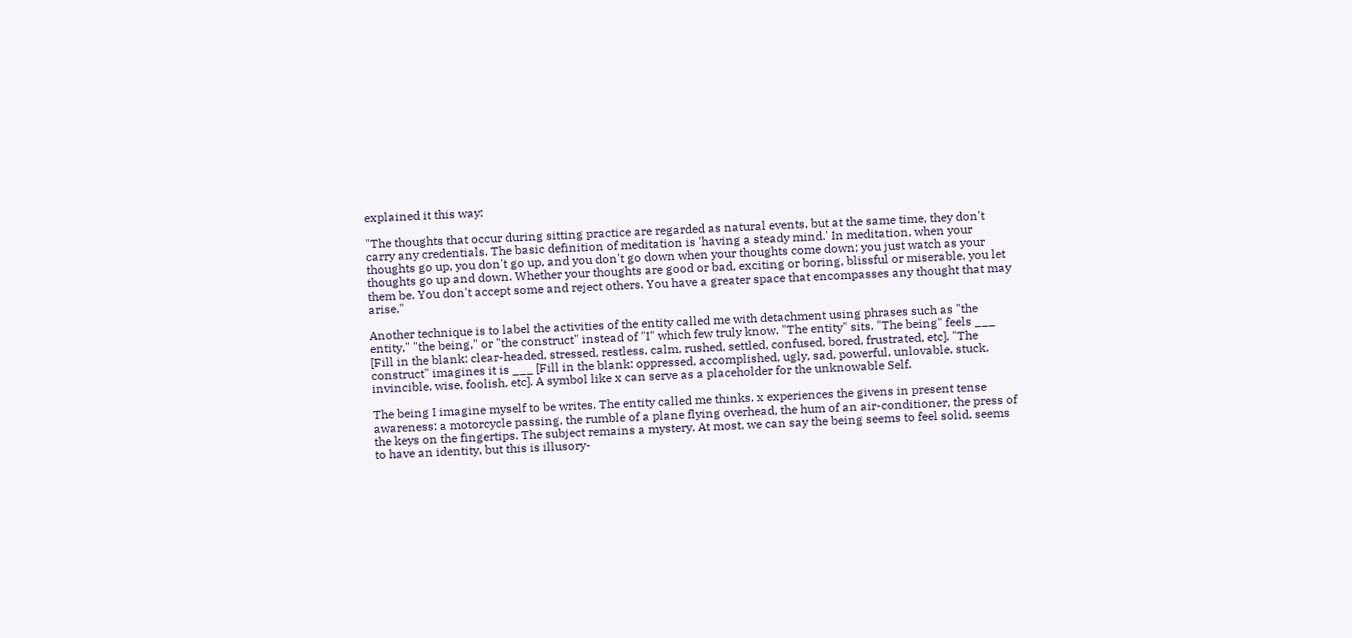explained it this way:

"The thoughts that occur during sitting practice are regarded as natural events, but at the same time, they don't carry any credentials. The basic definition of meditation is 'having a steady mind.' In meditation, when your thoughts go up, you don't go up, and you don't go down when your thoughts come down; you just watch as your thoughts go up and down. Whether your thoughts are good or bad, exciting or boring, blissful or miserable, you let them be. You don't accept some and reject others. You have a greater space that encompasses any thought that may arise."

Another technique is to label the activities of the entity called me with detachment using phrases such as "the entity," "the being," or "the construct" instead of "I" which few truly know. "The entity" sits. "The being" feels ___ [Fill in the blank: clear-headed, stressed, restless, calm, rushed, settled, confused, bored, frustrated, etc]. "The construct" imagines it is ___ [Fill in the blank: oppressed, accomplished, ugly, sad, powerful, unlovable, stuck, invincible, wise, foolish, etc]. A symbol like x can serve as a placeholder for the unknowable Self.

The being I imagine myself to be writes. The entity called me thinks. x experiences the givens in present tense awareness: a motorcycle passing, the rumble of a plane flying overhead, the hum of an air-conditioner, the press of the keys on the fingertips. The subject remains a mystery. At most, we can say the being seems to feel solid, seems to have an identity, but this is illusory-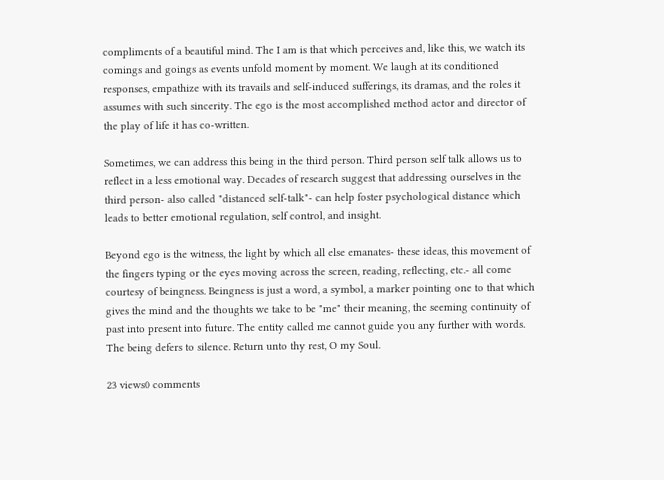compliments of a beautiful mind. The I am is that which perceives and, like this, we watch its comings and goings as events unfold moment by moment. We laugh at its conditioned responses, empathize with its travails and self-induced sufferings, its dramas, and the roles it assumes with such sincerity. The ego is the most accomplished method actor and director of the play of life it has co-written.

Sometimes, we can address this being in the third person. Third person self talk allows us to reflect in a less emotional way. Decades of research suggest that addressing ourselves in the third person- also called "distanced self-talk"- can help foster psychological distance which leads to better emotional regulation, self control, and insight.

Beyond ego is the witness, the light by which all else emanates- these ideas, this movement of the fingers typing or the eyes moving across the screen, reading, reflecting, etc.- all come courtesy of beingness. Beingness is just a word, a symbol, a marker pointing one to that which gives the mind and the thoughts we take to be "me" their meaning, the seeming continuity of past into present into future. The entity called me cannot guide you any further with words. The being defers to silence. Return unto thy rest, O my Soul.

23 views0 comments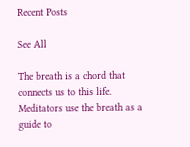Recent Posts

See All

The breath is a chord that connects us to this life. Meditators use the breath as a guide to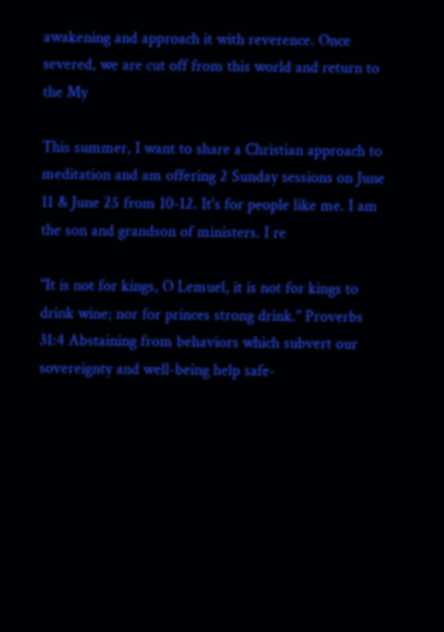awakening and approach it with reverence. Once severed, we are cut off from this world and return to the My

This summer, I want to share a Christian approach to meditation and am offering 2 Sunday sessions on June 11 & June 25 from 10-12. It's for people like me. I am the son and grandson of ministers. I re

"It is not for kings, O Lemuel, it is not for kings to drink wine; nor for princes strong drink." Proverbs 31:4 Abstaining from behaviors which subvert our sovereignty and well-being help safe-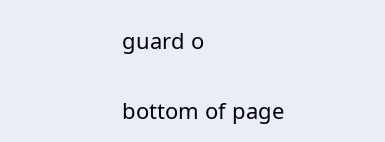guard o

bottom of page